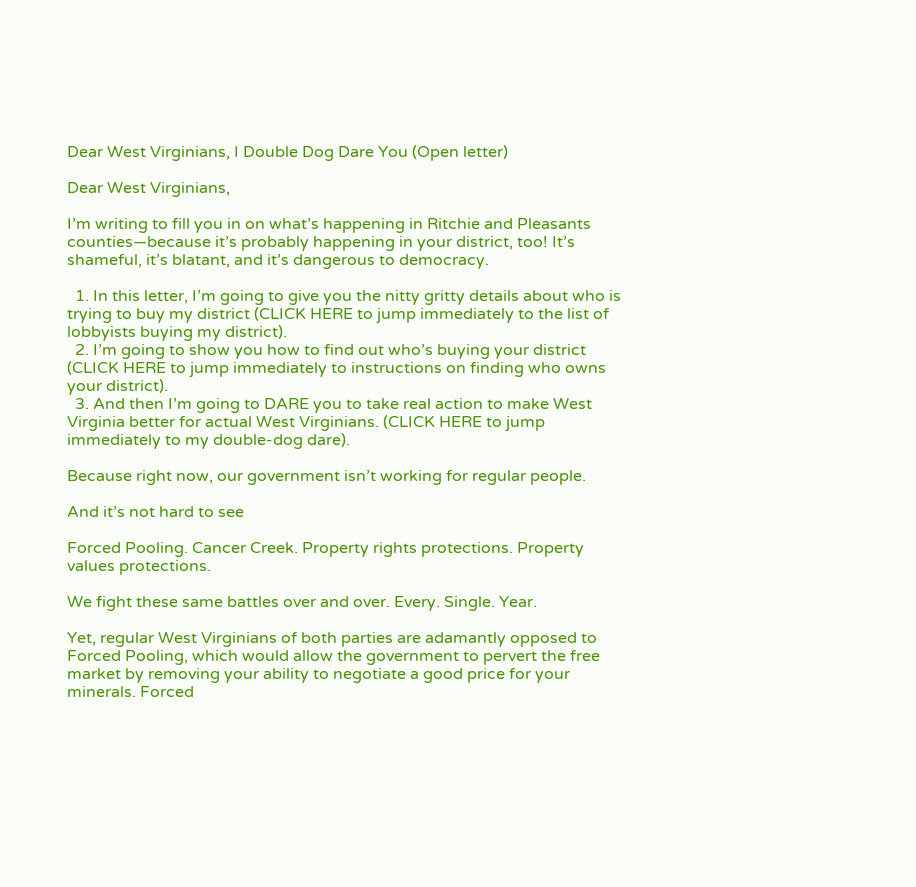Dear West Virginians, I Double Dog Dare You (Open letter)

Dear West Virginians,

I’m writing to fill you in on what’s happening in Ritchie and Pleasants counties—because it’s probably happening in your district, too! It’s shameful, it’s blatant, and it’s dangerous to democracy.

  1. In this letter, I’m going to give you the nitty gritty details about who is trying to buy my district (CLICK HERE to jump immediately to the list of lobbyists buying my district).
  2. I’m going to show you how to find out who’s buying your district (CLICK HERE to jump immediately to instructions on finding who owns your district).
  3. And then I’m going to DARE you to take real action to make West Virginia better for actual West Virginians. (CLICK HERE to jump immediately to my double-dog dare).

Because right now, our government isn’t working for regular people.

And it’s not hard to see

Forced Pooling. Cancer Creek. Property rights protections. Property values protections.

We fight these same battles over and over. Every. Single. Year.

Yet, regular West Virginians of both parties are adamantly opposed to Forced Pooling, which would allow the government to pervert the free market by removing your ability to negotiate a good price for your minerals. Forced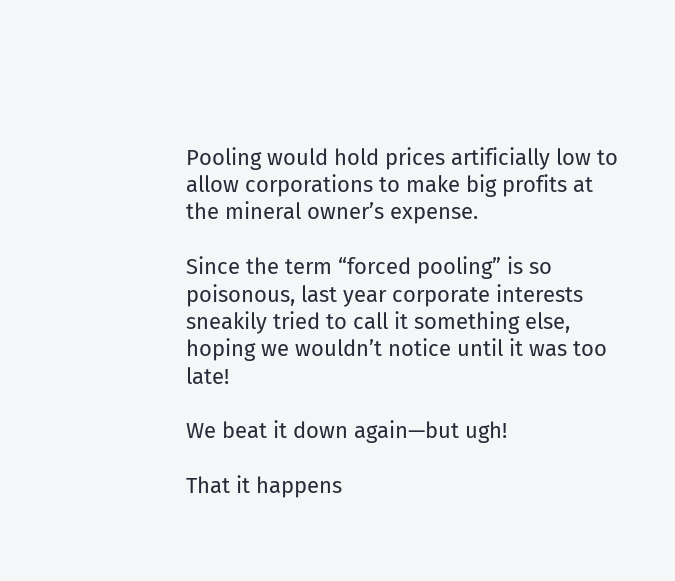Pooling would hold prices artificially low to allow corporations to make big profits at the mineral owner’s expense.

Since the term “forced pooling” is so poisonous, last year corporate interests sneakily tried to call it something else, hoping we wouldn’t notice until it was too late!

We beat it down again—but ugh!

That it happens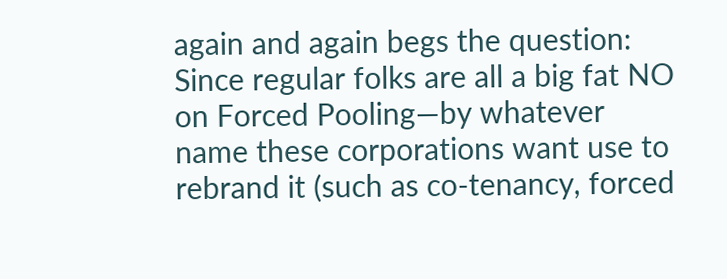again and again begs the question: Since regular folks are all a big fat NO on Forced Pooling—by whatever name these corporations want use to rebrand it (such as co-tenancy, forced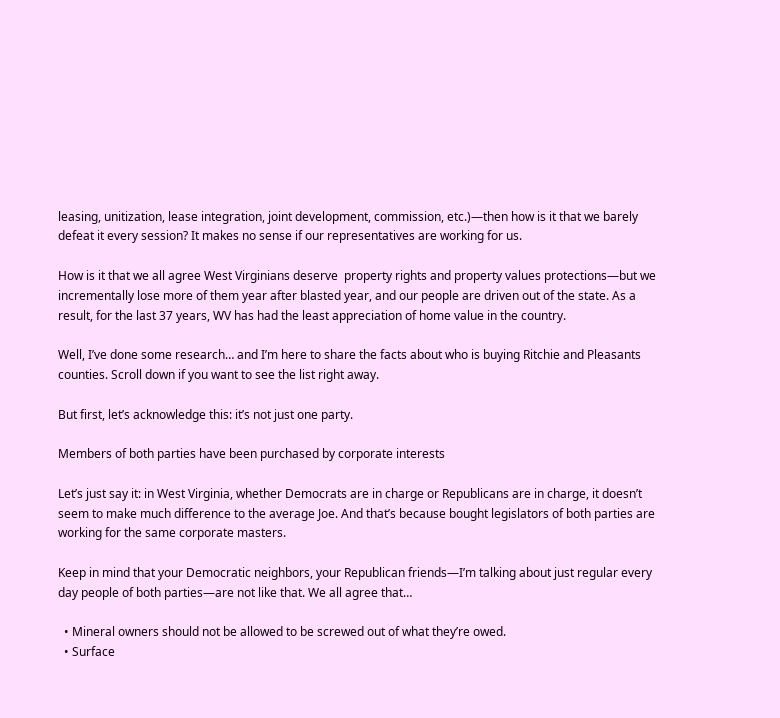leasing, unitization, lease integration, joint development, commission, etc.)—then how is it that we barely defeat it every session? It makes no sense if our representatives are working for us.

How is it that we all agree West Virginians deserve  property rights and property values protections—but we incrementally lose more of them year after blasted year, and our people are driven out of the state. As a result, for the last 37 years, WV has had the least appreciation of home value in the country.

Well, I’ve done some research… and I’m here to share the facts about who is buying Ritchie and Pleasants counties. Scroll down if you want to see the list right away.

But first, let’s acknowledge this: it’s not just one party.

Members of both parties have been purchased by corporate interests

Let’s just say it: in West Virginia, whether Democrats are in charge or Republicans are in charge, it doesn’t seem to make much difference to the average Joe. And that’s because bought legislators of both parties are working for the same corporate masters.

Keep in mind that your Democratic neighbors, your Republican friends—I’m talking about just regular every day people of both parties—are not like that. We all agree that…

  • Mineral owners should not be allowed to be screwed out of what they’re owed.
  • Surface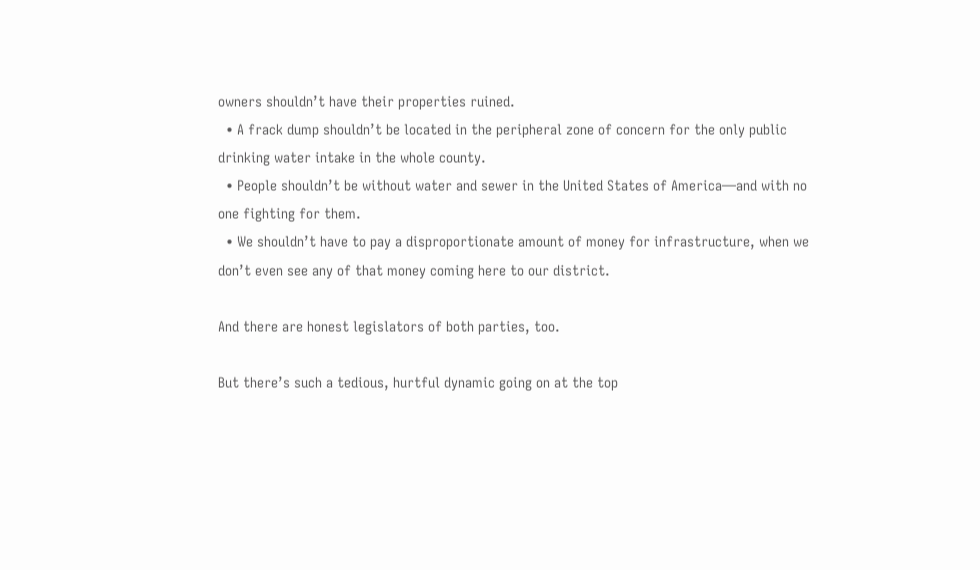owners shouldn’t have their properties ruined.
  • A frack dump shouldn’t be located in the peripheral zone of concern for the only public drinking water intake in the whole county.
  • People shouldn’t be without water and sewer in the United States of America—and with no one fighting for them.
  • We shouldn’t have to pay a disproportionate amount of money for infrastructure, when we don’t even see any of that money coming here to our district.

And there are honest legislators of both parties, too.

But there’s such a tedious, hurtful dynamic going on at the top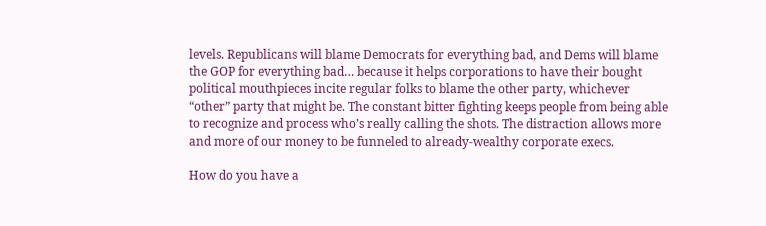levels. Republicans will blame Democrats for everything bad, and Dems will blame the GOP for everything bad… because it helps corporations to have their bought political mouthpieces incite regular folks to blame the other party, whichever “other” party that might be. The constant bitter fighting keeps people from being able to recognize and process who’s really calling the shots. The distraction allows more and more of our money to be funneled to already-wealthy corporate execs.

How do you have a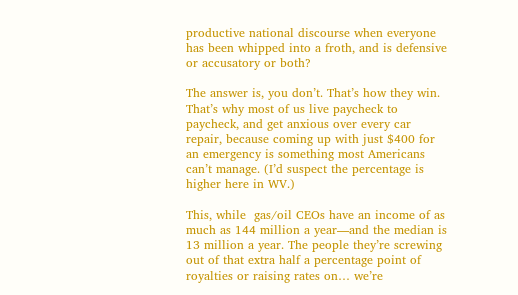productive national discourse when everyone has been whipped into a froth, and is defensive or accusatory or both?

The answer is, you don’t. That’s how they win. That’s why most of us live paycheck to paycheck, and get anxious over every car repair, because coming up with just $400 for an emergency is something most Americans can’t manage. (I’d suspect the percentage is higher here in WV.)

This, while  gas/oil CEOs have an income of as much as 144 million a year—and the median is 13 million a year. The people they’re screwing out of that extra half a percentage point of royalties or raising rates on… we’re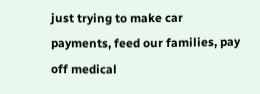just trying to make car payments, feed our families, pay off medical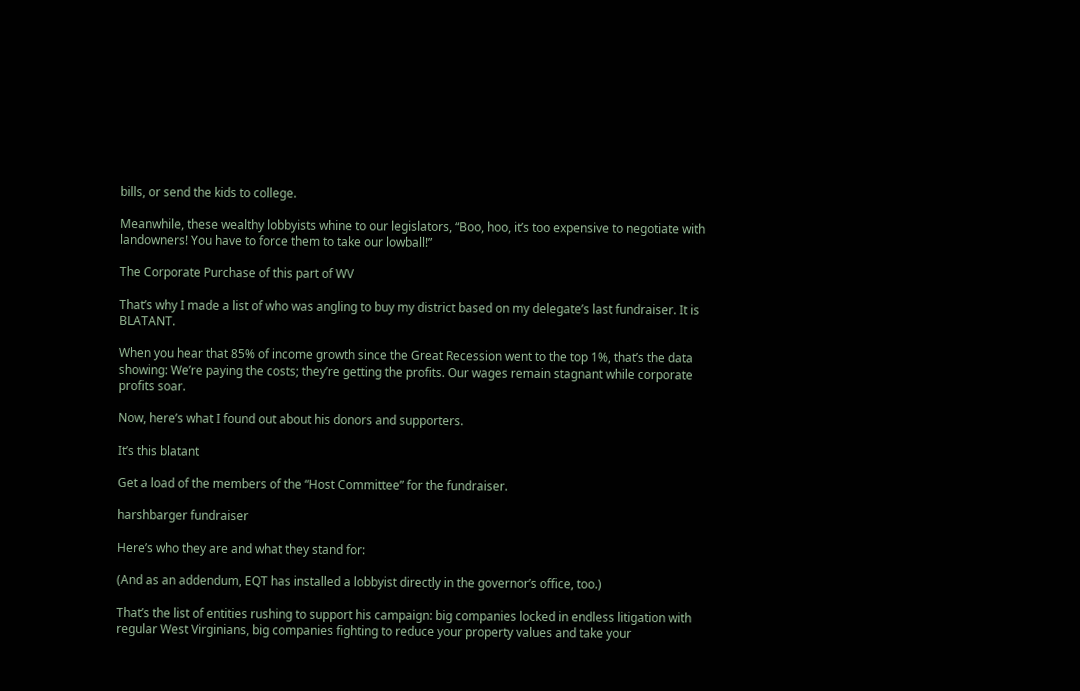bills, or send the kids to college.

Meanwhile, these wealthy lobbyists whine to our legislators, “Boo, hoo, it’s too expensive to negotiate with landowners! You have to force them to take our lowball!”

The Corporate Purchase of this part of WV

That’s why I made a list of who was angling to buy my district based on my delegate’s last fundraiser. It is BLATANT.

When you hear that 85% of income growth since the Great Recession went to the top 1%, that’s the data showing: We’re paying the costs; they’re getting the profits. Our wages remain stagnant while corporate profits soar.

Now, here’s what I found out about his donors and supporters.

It’s this blatant

Get a load of the members of the “Host Committee” for the fundraiser.

harshbarger fundraiser

Here’s who they are and what they stand for:

(And as an addendum, EQT has installed a lobbyist directly in the governor’s office, too.)

That’s the list of entities rushing to support his campaign: big companies locked in endless litigation with regular West Virginians, big companies fighting to reduce your property values and take your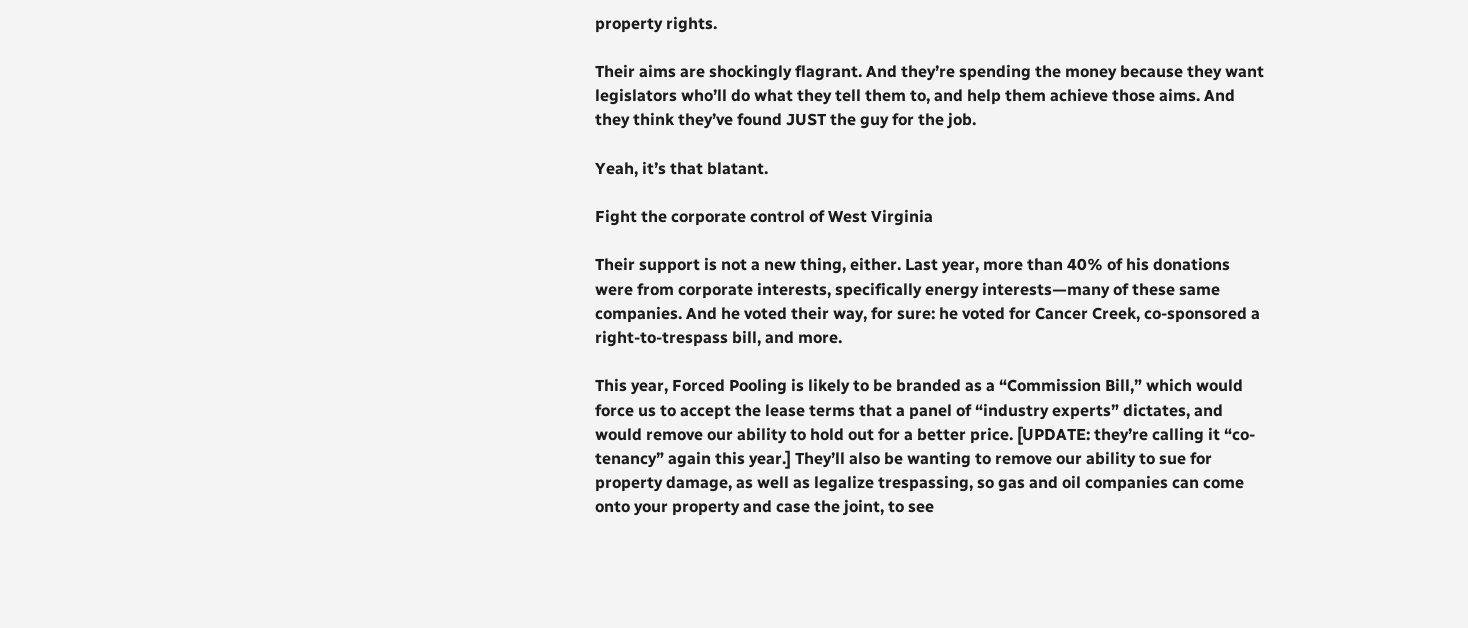property rights.

Their aims are shockingly flagrant. And they’re spending the money because they want legislators who’ll do what they tell them to, and help them achieve those aims. And they think they’ve found JUST the guy for the job.

Yeah, it’s that blatant.

Fight the corporate control of West Virginia

Their support is not a new thing, either. Last year, more than 40% of his donations were from corporate interests, specifically energy interests—many of these same companies. And he voted their way, for sure: he voted for Cancer Creek, co-sponsored a right-to-trespass bill, and more.

This year, Forced Pooling is likely to be branded as a “Commission Bill,” which would force us to accept the lease terms that a panel of “industry experts” dictates, and would remove our ability to hold out for a better price. [UPDATE: they’re calling it “co-tenancy” again this year.] They’ll also be wanting to remove our ability to sue for property damage, as well as legalize trespassing, so gas and oil companies can come onto your property and case the joint, to see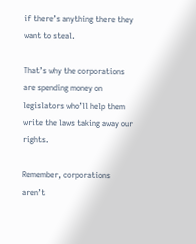if there’s anything there they want to steal.

That’s why the corporations are spending money on legislators who’ll help them write the laws taking away our rights.

Remember, corporations aren’t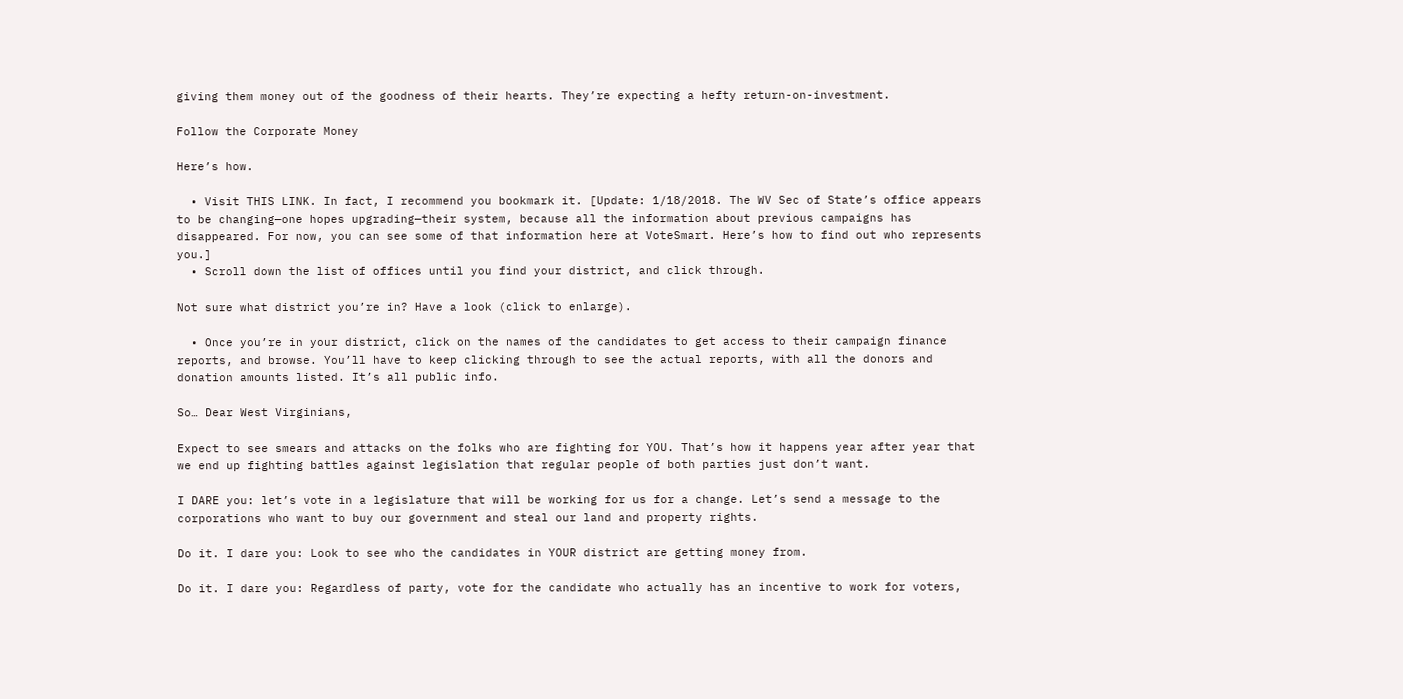giving them money out of the goodness of their hearts. They’re expecting a hefty return-on-investment.

Follow the Corporate Money

Here’s how.

  • Visit THIS LINK. In fact, I recommend you bookmark it. [Update: 1/18/2018. The WV Sec of State’s office appears to be changing—one hopes upgrading—their system, because all the information about previous campaigns has disappeared. For now, you can see some of that information here at VoteSmart. Here’s how to find out who represents you.]
  • Scroll down the list of offices until you find your district, and click through.

Not sure what district you’re in? Have a look (click to enlarge).

  • Once you’re in your district, click on the names of the candidates to get access to their campaign finance reports, and browse. You’ll have to keep clicking through to see the actual reports, with all the donors and donation amounts listed. It’s all public info.

So… Dear West Virginians,

Expect to see smears and attacks on the folks who are fighting for YOU. That’s how it happens year after year that we end up fighting battles against legislation that regular people of both parties just don’t want.

I DARE you: let’s vote in a legislature that will be working for us for a change. Let’s send a message to the corporations who want to buy our government and steal our land and property rights.

Do it. I dare you: Look to see who the candidates in YOUR district are getting money from.

Do it. I dare you: Regardless of party, vote for the candidate who actually has an incentive to work for voters,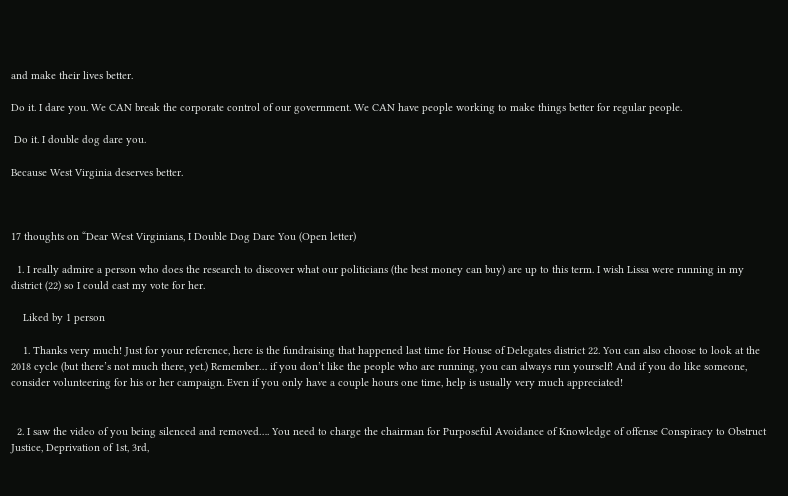and make their lives better.

Do it. I dare you. We CAN break the corporate control of our government. We CAN have people working to make things better for regular people.

 Do it. I double dog dare you.

Because West Virginia deserves better.



17 thoughts on “Dear West Virginians, I Double Dog Dare You (Open letter)

  1. I really admire a person who does the research to discover what our politicians (the best money can buy) are up to this term. I wish Lissa were running in my district (22) so I could cast my vote for her.

    Liked by 1 person

    1. Thanks very much! Just for your reference, here is the fundraising that happened last time for House of Delegates district 22. You can also choose to look at the 2018 cycle (but there’s not much there, yet.) Remember… if you don’t like the people who are running, you can always run yourself! And if you do like someone, consider volunteering for his or her campaign. Even if you only have a couple hours one time, help is usually very much appreciated!


  2. I saw the video of you being silenced and removed…. You need to charge the chairman for Purposeful Avoidance of Knowledge of offense Conspiracy to Obstruct Justice, Deprivation of 1st, 3rd,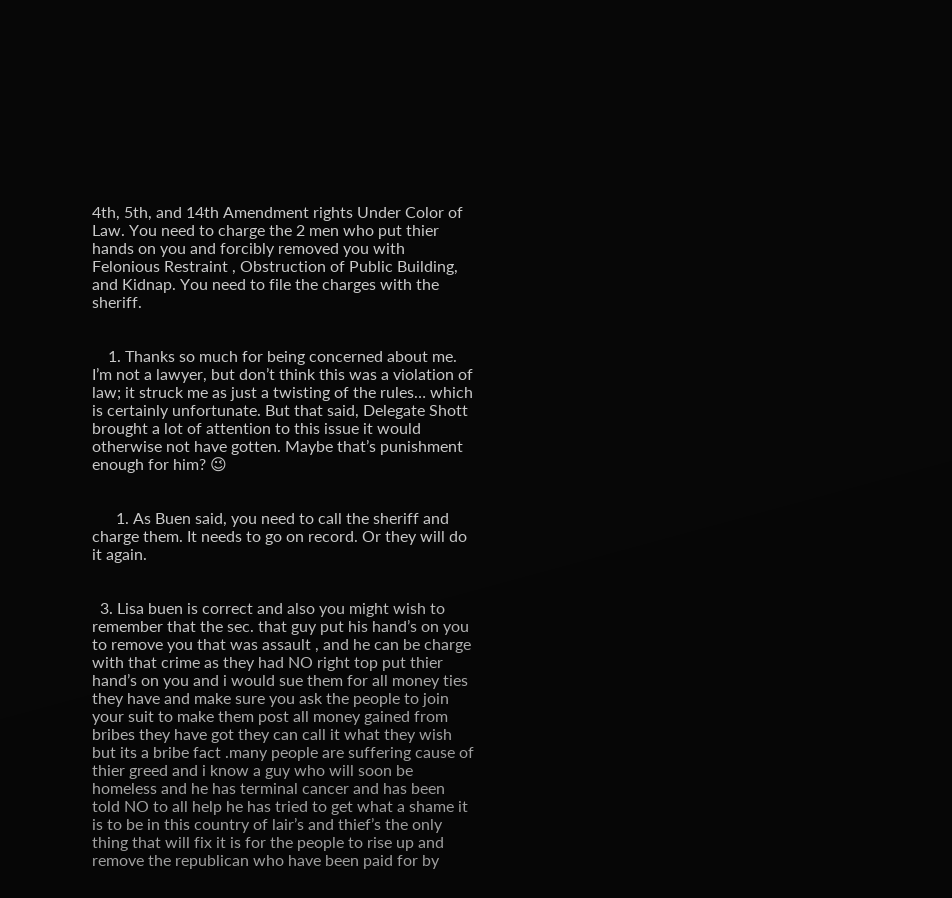4th, 5th, and 14th Amendment rights Under Color of Law. You need to charge the 2 men who put thier hands on you and forcibly removed you with Felonious Restraint , Obstruction of Public Building, and Kidnap. You need to file the charges with the sheriff.


    1. Thanks so much for being concerned about me. I’m not a lawyer, but don’t think this was a violation of law; it struck me as just a twisting of the rules… which is certainly unfortunate. But that said, Delegate Shott brought a lot of attention to this issue it would otherwise not have gotten. Maybe that’s punishment enough for him? 😉


      1. As Buen said, you need to call the sheriff and charge them. It needs to go on record. Or they will do it again.


  3. Lisa buen is correct and also you might wish to remember that the sec. that guy put his hand’s on you to remove you that was assault , and he can be charge with that crime as they had NO right top put thier hand’s on you and i would sue them for all money ties they have and make sure you ask the people to join your suit to make them post all money gained from bribes they have got they can call it what they wish but its a bribe fact .many people are suffering cause of thier greed and i know a guy who will soon be homeless and he has terminal cancer and has been told NO to all help he has tried to get what a shame it is to be in this country of lair’s and thief’s the only thing that will fix it is for the people to rise up and remove the republican who have been paid for by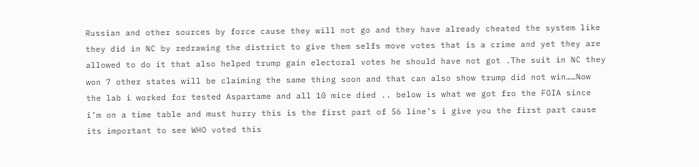Russian and other sources by force cause they will not go and they have already cheated the system like they did in NC by redrawing the district to give them selfs move votes that is a crime and yet they are allowed to do it that also helped trump gain electoral votes he should have not got .The suit in NC they won 7 other states will be claiming the same thing soon and that can also show trump did not win……Now the lab i worked for tested Aspartame and all 10 mice died .. below is what we got fro the FOIA since i’m on a time table and must hurry this is the first part of 56 line’s i give you the first part cause its important to see WHO voted this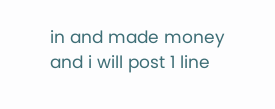in and made money and i will post 1 line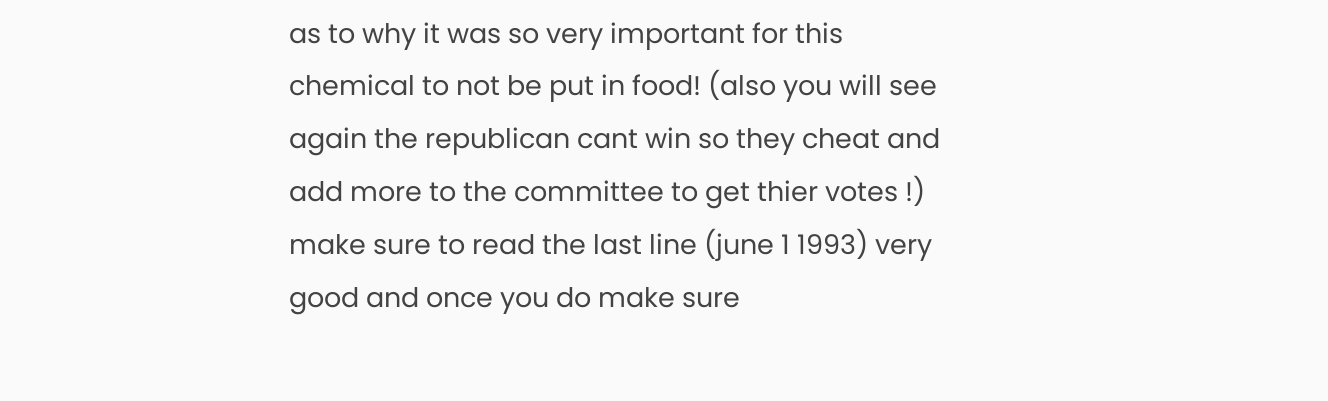as to why it was so very important for this chemical to not be put in food! (also you will see again the republican cant win so they cheat and add more to the committee to get thier votes !) make sure to read the last line (june 1 1993) very good and once you do make sure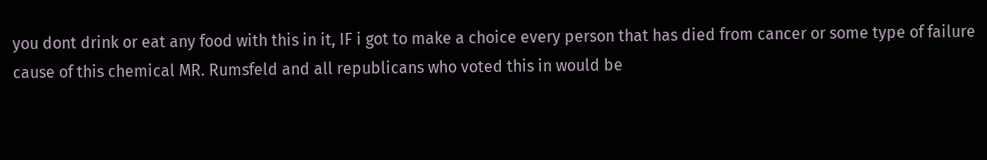you dont drink or eat any food with this in it, IF i got to make a choice every person that has died from cancer or some type of failure cause of this chemical MR. Rumsfeld and all republicans who voted this in would be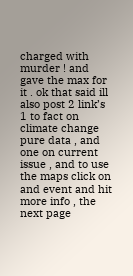charged with murder ! and gave the max for it . ok that said ill also post 2 link’s 1 to fact on climate change pure data , and one on current issue , and to use the maps click on and event and hit more info , the next page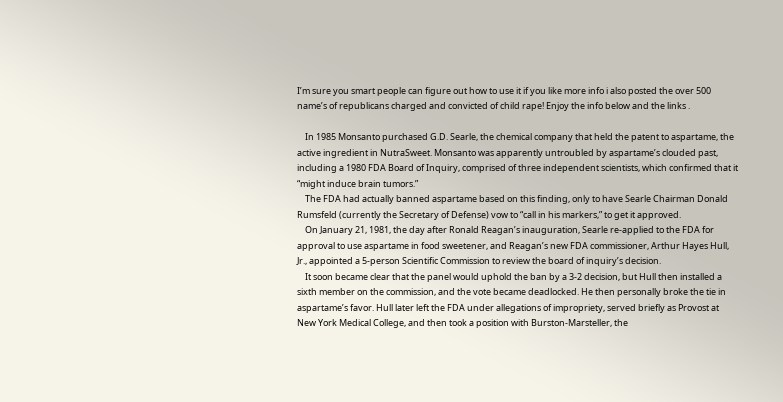I’m sure you smart people can figure out how to use it if you like more info i also posted the over 500 name’s of republicans charged and convicted of child rape! Enjoy the info below and the links .

    In 1985 Monsanto purchased G.D. Searle, the chemical company that held the patent to aspartame, the active ingredient in NutraSweet. Monsanto was apparently untroubled by aspartame’s clouded past, including a 1980 FDA Board of Inquiry, comprised of three independent scientists, which confirmed that it “might induce brain tumors.”
    The FDA had actually banned aspartame based on this finding, only to have Searle Chairman Donald Rumsfeld (currently the Secretary of Defense) vow to “call in his markers,” to get it approved.
    On January 21, 1981, the day after Ronald Reagan’s inauguration, Searle re-applied to the FDA for approval to use aspartame in food sweetener, and Reagan’s new FDA commissioner, Arthur Hayes Hull, Jr., appointed a 5-person Scientific Commission to review the board of inquiry’s decision.
    It soon became clear that the panel would uphold the ban by a 3-2 decision, but Hull then installed a sixth member on the commission, and the vote became deadlocked. He then personally broke the tie in aspartame’s favor. Hull later left the FDA under allegations of impropriety, served briefly as Provost at New York Medical College, and then took a position with Burston-Marsteller, the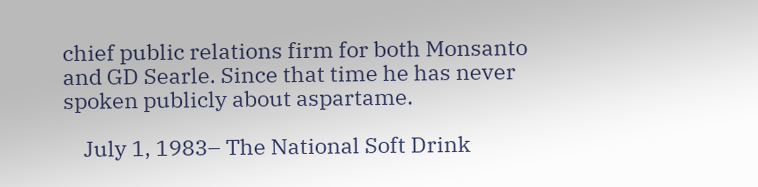chief public relations firm for both Monsanto and GD Searle. Since that time he has never spoken publicly about aspartame.

    July 1, 1983– The National Soft Drink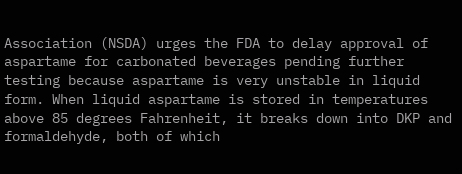Association (NSDA) urges the FDA to delay approval of aspartame for carbonated beverages pending further testing because aspartame is very unstable in liquid form. When liquid aspartame is stored in temperatures above 85 degrees Fahrenheit, it breaks down into DKP and formaldehyde, both of which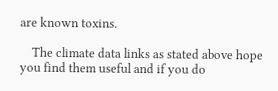are known toxins.

    The climate data links as stated above hope you find them useful and if you do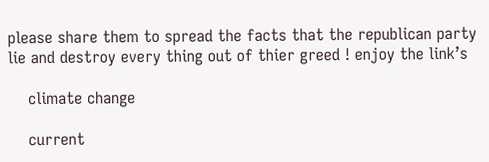please share them to spread the facts that the republican party lie and destroy every thing out of thier greed ! enjoy the link’s

    climate change

    current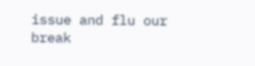issue and flu our break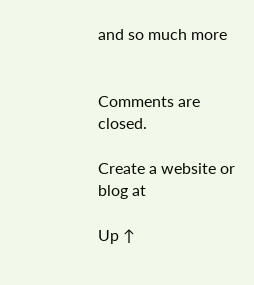and so much more


Comments are closed.

Create a website or blog at

Up ↑